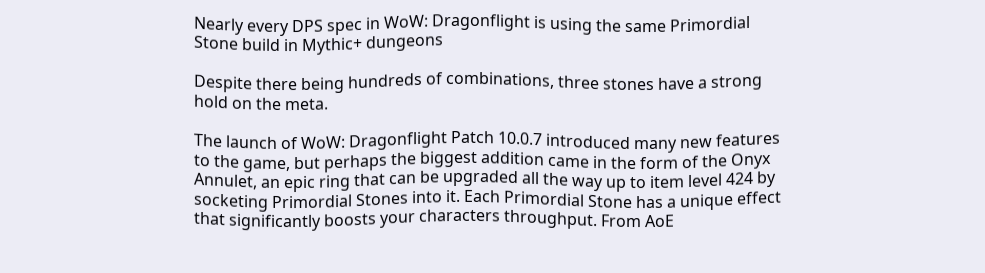Nearly every DPS spec in WoW: Dragonflight is using the same Primordial Stone build in Mythic+ dungeons

Despite there being hundreds of combinations, three stones have a strong hold on the meta.

The launch of WoW: Dragonflight Patch 10.0.7 introduced many new features to the game, but perhaps the biggest addition came in the form of the Onyx Annulet, an epic ring that can be upgraded all the way up to item level 424 by socketing Primordial Stones into it. Each Primordial Stone has a unique effect that significantly boosts your characters throughput. From AoE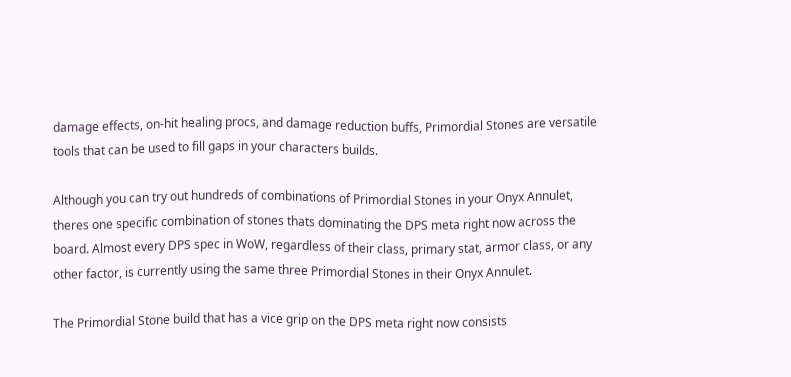damage effects, on-hit healing procs, and damage reduction buffs, Primordial Stones are versatile tools that can be used to fill gaps in your characters builds.

Although you can try out hundreds of combinations of Primordial Stones in your Onyx Annulet, theres one specific combination of stones thats dominating the DPS meta right now across the board. Almost every DPS spec in WoW, regardless of their class, primary stat, armor class, or any other factor, is currently using the same three Primordial Stones in their Onyx Annulet.

The Primordial Stone build that has a vice grip on the DPS meta right now consists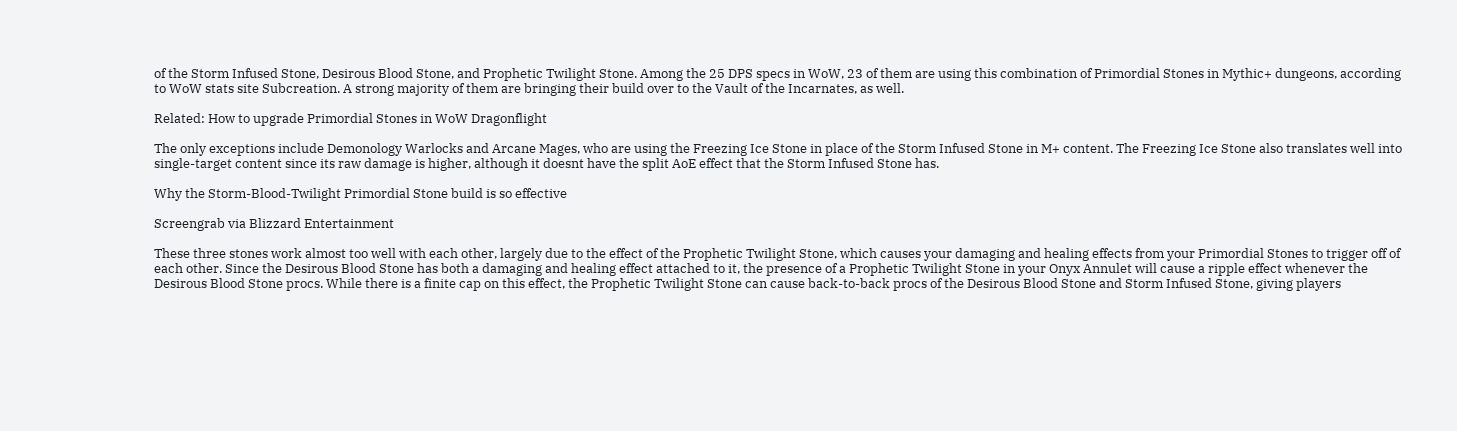of the Storm Infused Stone, Desirous Blood Stone, and Prophetic Twilight Stone. Among the 25 DPS specs in WoW, 23 of them are using this combination of Primordial Stones in Mythic+ dungeons, according to WoW stats site Subcreation. A strong majority of them are bringing their build over to the Vault of the Incarnates, as well.

Related: How to upgrade Primordial Stones in WoW Dragonflight

The only exceptions include Demonology Warlocks and Arcane Mages, who are using the Freezing Ice Stone in place of the Storm Infused Stone in M+ content. The Freezing Ice Stone also translates well into single-target content since its raw damage is higher, although it doesnt have the split AoE effect that the Storm Infused Stone has.

Why the Storm-Blood-Twilight Primordial Stone build is so effective

Screengrab via Blizzard Entertainment

These three stones work almost too well with each other, largely due to the effect of the Prophetic Twilight Stone, which causes your damaging and healing effects from your Primordial Stones to trigger off of each other. Since the Desirous Blood Stone has both a damaging and healing effect attached to it, the presence of a Prophetic Twilight Stone in your Onyx Annulet will cause a ripple effect whenever the Desirous Blood Stone procs. While there is a finite cap on this effect, the Prophetic Twilight Stone can cause back-to-back procs of the Desirous Blood Stone and Storm Infused Stone, giving players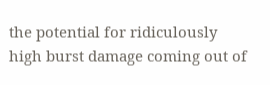the potential for ridiculously high burst damage coming out of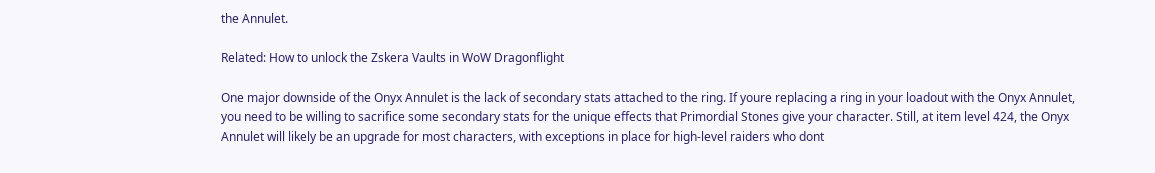the Annulet.

Related: How to unlock the Zskera Vaults in WoW Dragonflight

One major downside of the Onyx Annulet is the lack of secondary stats attached to the ring. If youre replacing a ring in your loadout with the Onyx Annulet, you need to be willing to sacrifice some secondary stats for the unique effects that Primordial Stones give your character. Still, at item level 424, the Onyx Annulet will likely be an upgrade for most characters, with exceptions in place for high-level raiders who dont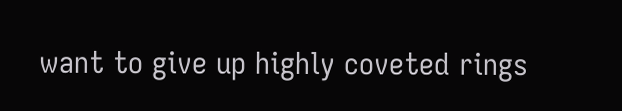want to give up highly coveted rings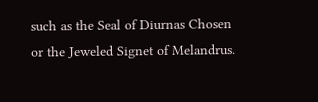such as the Seal of Diurnas Chosen or the Jeweled Signet of Melandrus.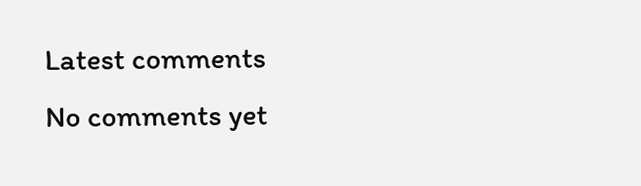Latest comments
No comments yet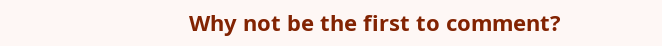Why not be the first to comment?